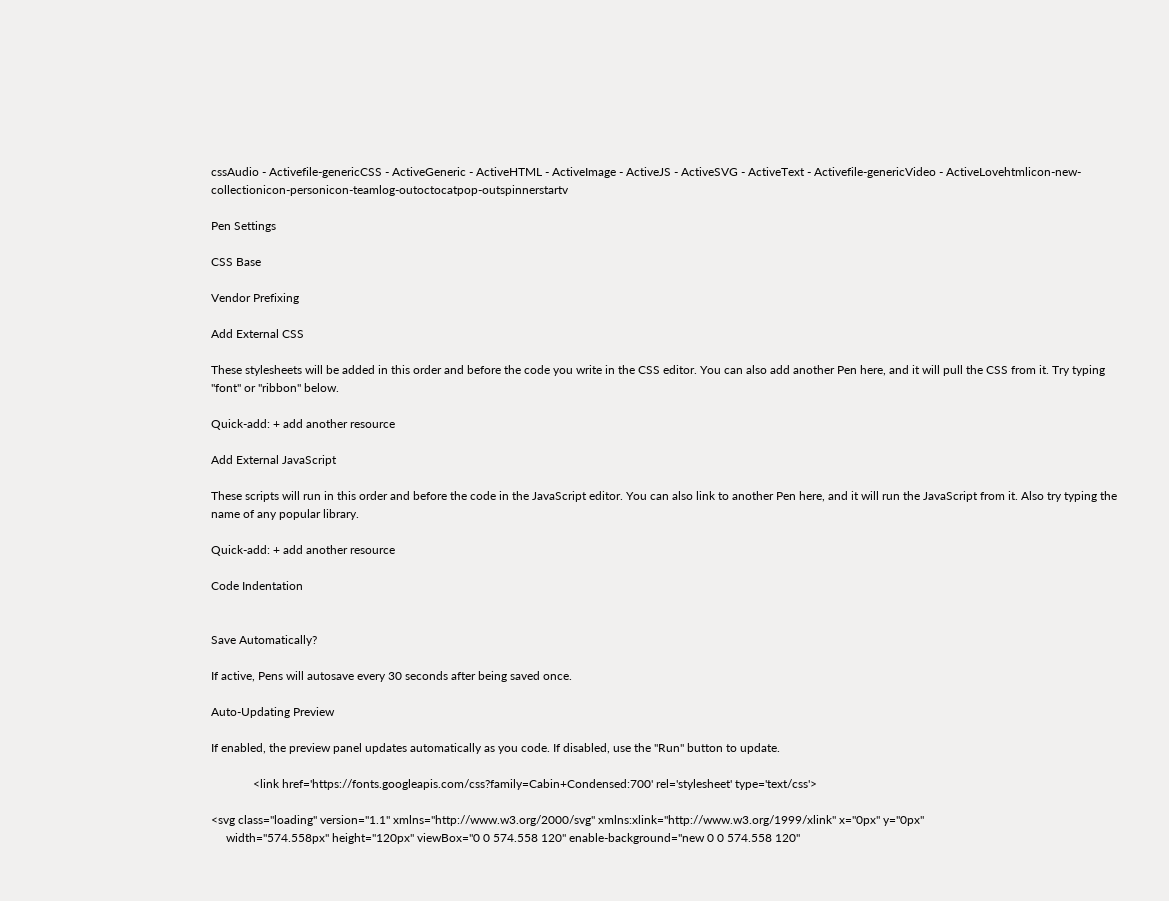cssAudio - Activefile-genericCSS - ActiveGeneric - ActiveHTML - ActiveImage - ActiveJS - ActiveSVG - ActiveText - Activefile-genericVideo - ActiveLovehtmlicon-new-collectionicon-personicon-teamlog-outoctocatpop-outspinnerstartv

Pen Settings

CSS Base

Vendor Prefixing

Add External CSS

These stylesheets will be added in this order and before the code you write in the CSS editor. You can also add another Pen here, and it will pull the CSS from it. Try typing "font" or "ribbon" below.

Quick-add: + add another resource

Add External JavaScript

These scripts will run in this order and before the code in the JavaScript editor. You can also link to another Pen here, and it will run the JavaScript from it. Also try typing the name of any popular library.

Quick-add: + add another resource

Code Indentation


Save Automatically?

If active, Pens will autosave every 30 seconds after being saved once.

Auto-Updating Preview

If enabled, the preview panel updates automatically as you code. If disabled, use the "Run" button to update.

              <link href='https://fonts.googleapis.com/css?family=Cabin+Condensed:700' rel='stylesheet' type='text/css'>

<svg class="loading" version="1.1" xmlns="http://www.w3.org/2000/svg" xmlns:xlink="http://www.w3.org/1999/xlink" x="0px" y="0px"
     width="574.558px" height="120px" viewBox="0 0 574.558 120" enable-background="new 0 0 574.558 120"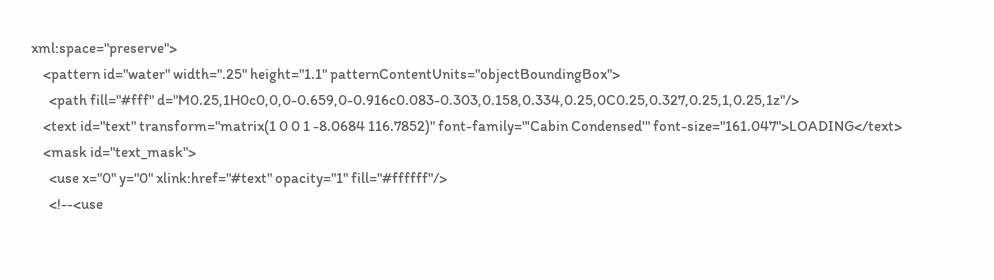xml:space="preserve">
    <pattern id="water" width=".25" height="1.1" patternContentUnits="objectBoundingBox">
      <path fill="#fff" d="M0.25,1H0c0,0,0-0.659,0-0.916c0.083-0.303,0.158,0.334,0.25,0C0.25,0.327,0.25,1,0.25,1z"/>
    <text id="text" transform="matrix(1 0 0 1 -8.0684 116.7852)" font-family="'Cabin Condensed'" font-size="161.047">LOADING</text>
    <mask id="text_mask">
      <use x="0" y="0" xlink:href="#text" opacity="1" fill="#ffffff"/>
      <!--<use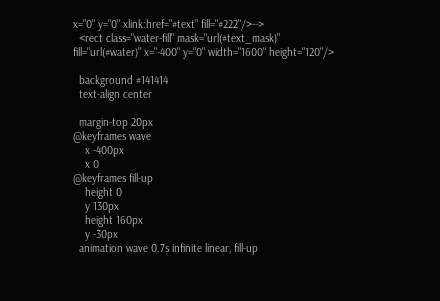x="0" y="0" xlink:href="#text" fill="#222"/>-->
  <rect class="water-fill" mask="url(#text_mask)" fill="url(#water)" x="-400" y="0" width="1600" height="120"/>

  background #141414
  text-align center

  margin-top 20px
@keyframes wave
    x -400px
    x 0
@keyframes fill-up
    height 0
    y 130px
    height 160px
    y -30px
  animation wave 0.7s infinite linear, fill-up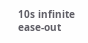10s infinite ease-out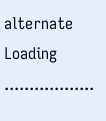alternate
Loading ..................